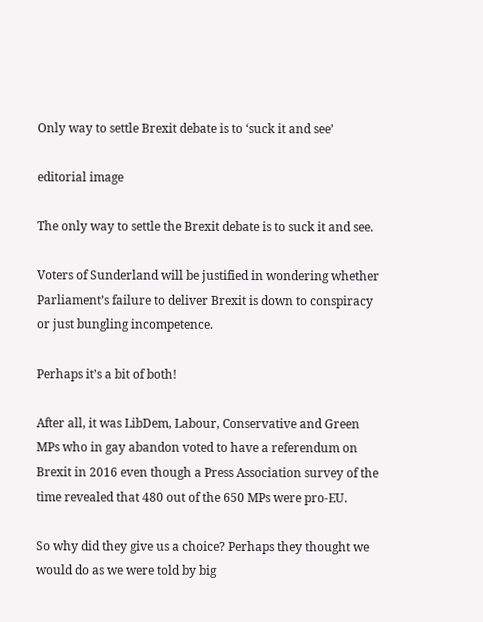Only way to settle Brexit debate is to ‘suck it and see’

editorial image

The only way to settle the Brexit debate is to suck it and see.

Voters of Sunderland will be justified in wondering whether Parliament’s failure to deliver Brexit is down to conspiracy or just bungling incompetence.

Perhaps it’s a bit of both!

After all, it was LibDem, Labour, Conservative and Green MPs who in gay abandon voted to have a referendum on Brexit in 2016 even though a Press Association survey of the time revealed that 480 out of the 650 MPs were pro-EU.

So why did they give us a choice? Perhaps they thought we would do as we were told by big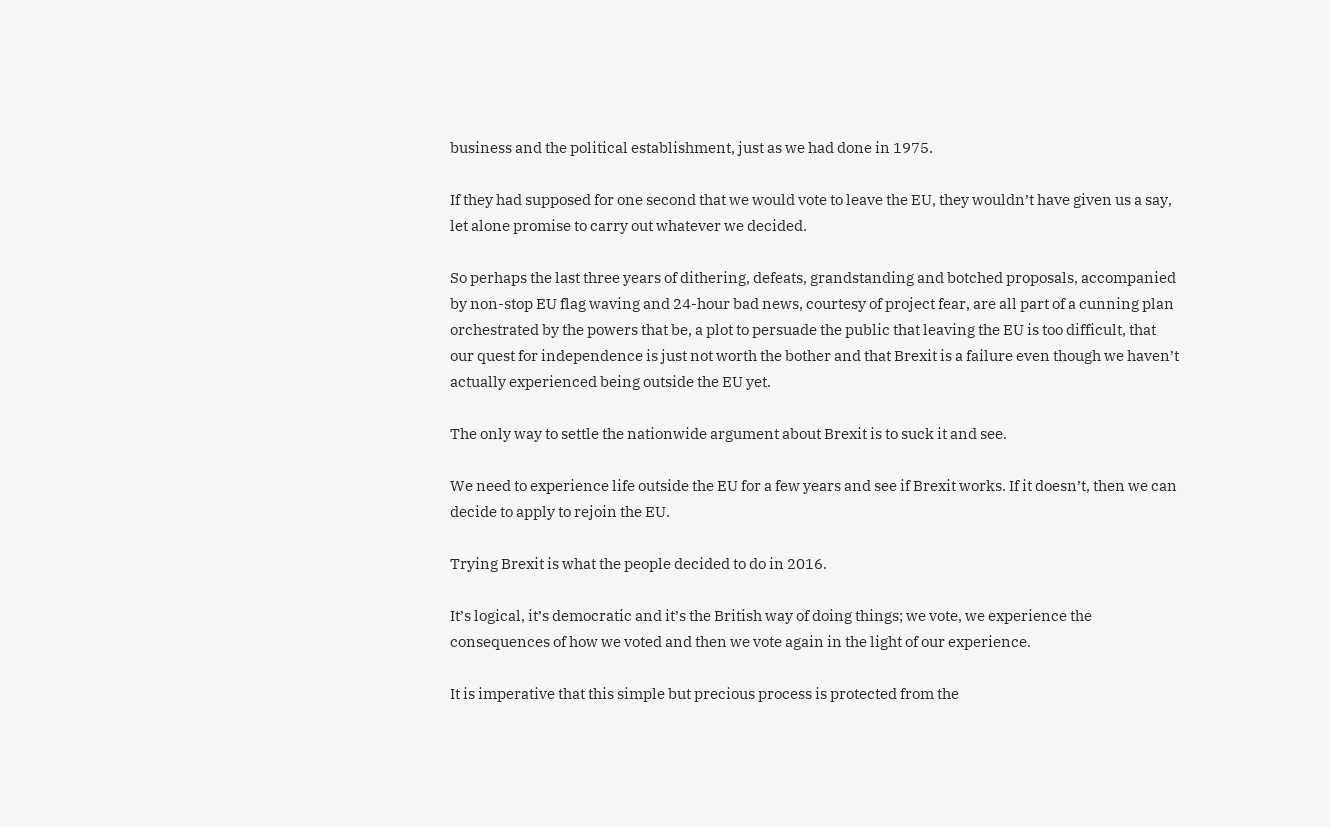business and the political establishment, just as we had done in 1975.

If they had supposed for one second that we would vote to leave the EU, they wouldn’t have given us a say, let alone promise to carry out whatever we decided.

So perhaps the last three years of dithering, defeats, grandstanding and botched proposals, accompanied by non-stop EU flag waving and 24-hour bad news, courtesy of project fear, are all part of a cunning plan orchestrated by the powers that be, a plot to persuade the public that leaving the EU is too difficult, that our quest for independence is just not worth the bother and that Brexit is a failure even though we haven’t actually experienced being outside the EU yet.

The only way to settle the nationwide argument about Brexit is to suck it and see.

We need to experience life outside the EU for a few years and see if Brexit works. If it doesn’t, then we can decide to apply to rejoin the EU.

Trying Brexit is what the people decided to do in 2016.

It’s logical, it’s democratic and it’s the British way of doing things; we vote, we experience the consequences of how we voted and then we vote again in the light of our experience.

It is imperative that this simple but precious process is protected from the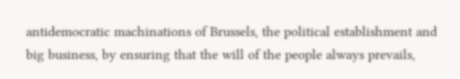antidemocratic machinations of Brussels, the political establishment and big business, by ensuring that the will of the people always prevails,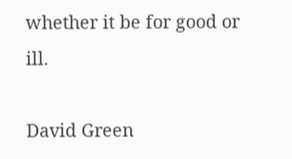whether it be for good or ill.

David Green